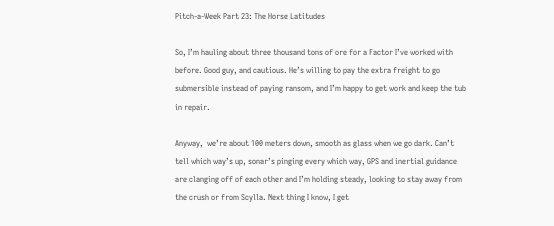Pitch-a-Week Part 23: The Horse Latitudes

So, I’m hauling about three thousand tons of ore for a Factor I’ve worked with before. Good guy, and cautious. He’s willing to pay the extra freight to go submersible instead of paying ransom, and I’m happy to get work and keep the tub in repair.

Anyway,  we’re about 100 meters down, smooth as glass when we go dark. Can’t tell which way’s up, sonar’s pinging every which way, GPS and inertial guidance are clanging off of each other and I’m holding steady, looking to stay away from the crush or from Scylla. Next thing I know, I get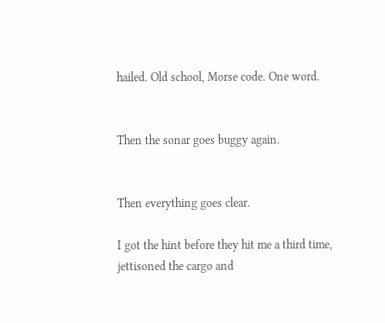hailed. Old school, Morse code. One word.


Then the sonar goes buggy again.


Then everything goes clear.

I got the hint before they hit me a third time, jettisoned the cargo and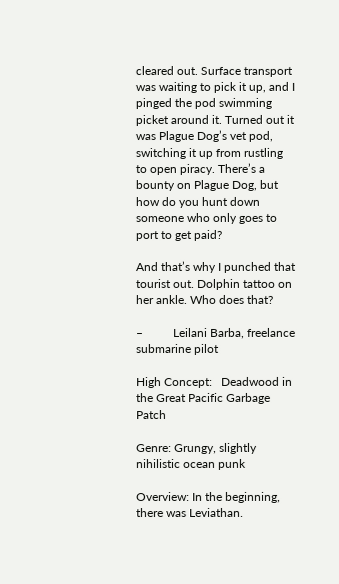cleared out. Surface transport was waiting to pick it up, and I pinged the pod swimming picket around it. Turned out it was Plague Dog’s vet pod, switching it up from rustling to open piracy. There’s a bounty on Plague Dog, but how do you hunt down someone who only goes to port to get paid?

And that’s why I punched that tourist out. Dolphin tattoo on her ankle. Who does that?

–          Leilani Barba, freelance submarine pilot

High Concept:   Deadwood in the Great Pacific Garbage Patch

Genre: Grungy, slightly nihilistic ocean punk

Overview: In the beginning, there was Leviathan.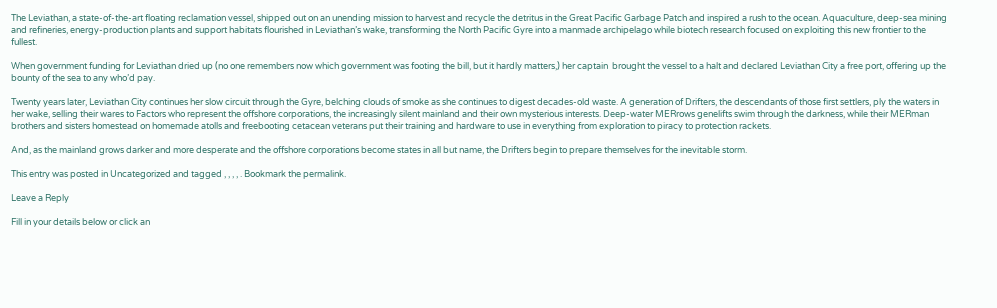The Leviathan, a state-of-the-art floating reclamation vessel, shipped out on an unending mission to harvest and recycle the detritus in the Great Pacific Garbage Patch and inspired a rush to the ocean. Aquaculture, deep-sea mining and refineries, energy-production plants and support habitats flourished in Leviathan’s wake, transforming the North Pacific Gyre into a manmade archipelago while biotech research focused on exploiting this new frontier to the fullest.

When government funding for Leviathan dried up (no one remembers now which government was footing the bill, but it hardly matters,) her captain  brought the vessel to a halt and declared Leviathan City a free port, offering up the bounty of the sea to any who’d pay.

Twenty years later, Leviathan City continues her slow circuit through the Gyre, belching clouds of smoke as she continues to digest decades-old waste. A generation of Drifters, the descendants of those first settlers, ply the waters in her wake, selling their wares to Factors who represent the offshore corporations, the increasingly silent mainland and their own mysterious interests. Deep-water MERrows genelifts swim through the darkness, while their MERman brothers and sisters homestead on homemade atolls and freebooting cetacean veterans put their training and hardware to use in everything from exploration to piracy to protection rackets.

And, as the mainland grows darker and more desperate and the offshore corporations become states in all but name, the Drifters begin to prepare themselves for the inevitable storm.

This entry was posted in Uncategorized and tagged , , , , . Bookmark the permalink.

Leave a Reply

Fill in your details below or click an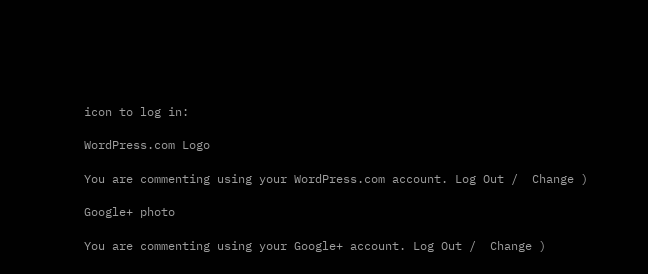icon to log in:

WordPress.com Logo

You are commenting using your WordPress.com account. Log Out /  Change )

Google+ photo

You are commenting using your Google+ account. Log Out /  Change )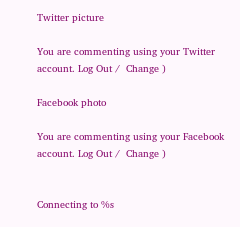Twitter picture

You are commenting using your Twitter account. Log Out /  Change )

Facebook photo

You are commenting using your Facebook account. Log Out /  Change )


Connecting to %s